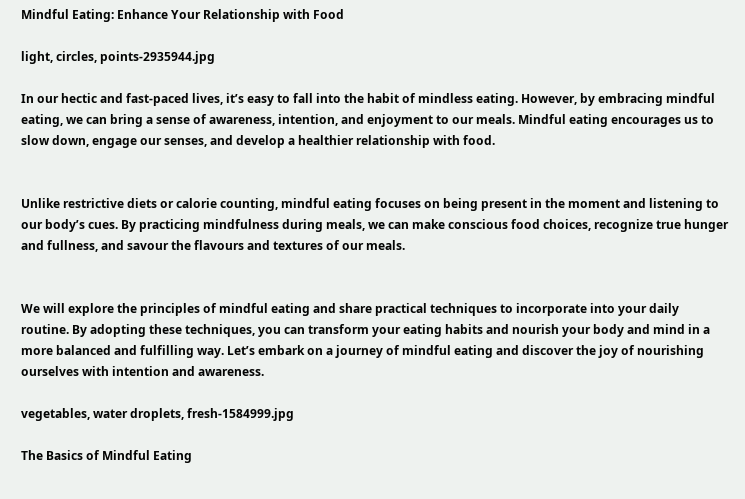Mindful Eating: Enhance Your Relationship with Food

light, circles, points-2935944.jpg

In our hectic and fast-paced lives, it’s easy to fall into the habit of mindless eating. However, by embracing mindful eating, we can bring a sense of awareness, intention, and enjoyment to our meals. Mindful eating encourages us to slow down, engage our senses, and develop a healthier relationship with food.


Unlike restrictive diets or calorie counting, mindful eating focuses on being present in the moment and listening to our body’s cues. By practicing mindfulness during meals, we can make conscious food choices, recognize true hunger and fullness, and savour the flavours and textures of our meals.


We will explore the principles of mindful eating and share practical techniques to incorporate into your daily routine. By adopting these techniques, you can transform your eating habits and nourish your body and mind in a more balanced and fulfilling way. Let’s embark on a journey of mindful eating and discover the joy of nourishing ourselves with intention and awareness.

vegetables, water droplets, fresh-1584999.jpg

The Basics of Mindful Eating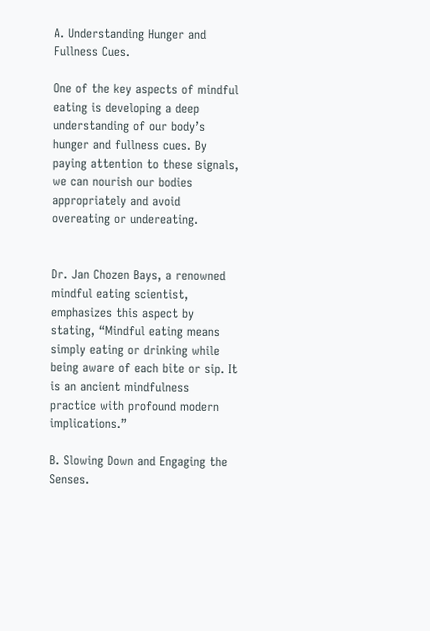A. Understanding Hunger and Fullness Cues.

One of the key aspects of mindful eating is developing a deep understanding of our body’s hunger and fullness cues. By paying attention to these signals, we can nourish our bodies appropriately and avoid overeating or undereating.


Dr. Jan Chozen Bays, a renowned mindful eating scientist, emphasizes this aspect by stating, “Mindful eating means simply eating or drinking while being aware of each bite or sip. It is an ancient mindfulness practice with profound modern implications.”

B. Slowing Down and Engaging the Senses.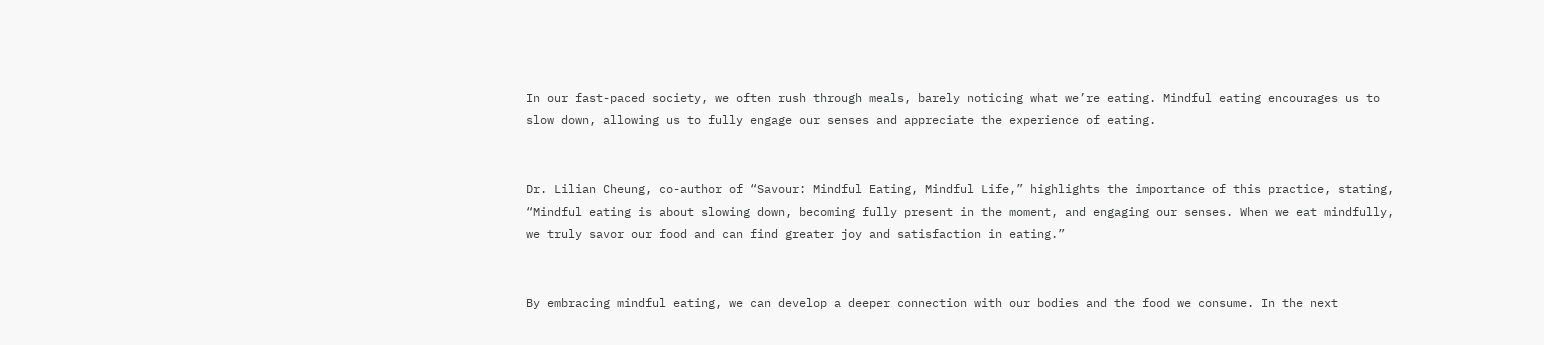In our fast-paced society, we often rush through meals, barely noticing what we’re eating. Mindful eating encourages us to slow down, allowing us to fully engage our senses and appreciate the experience of eating.


Dr. Lilian Cheung, co-author of “Savour: Mindful Eating, Mindful Life,” highlights the importance of this practice, stating, “Mindful eating is about slowing down, becoming fully present in the moment, and engaging our senses. When we eat mindfully, we truly savor our food and can find greater joy and satisfaction in eating.”


By embracing mindful eating, we can develop a deeper connection with our bodies and the food we consume. In the next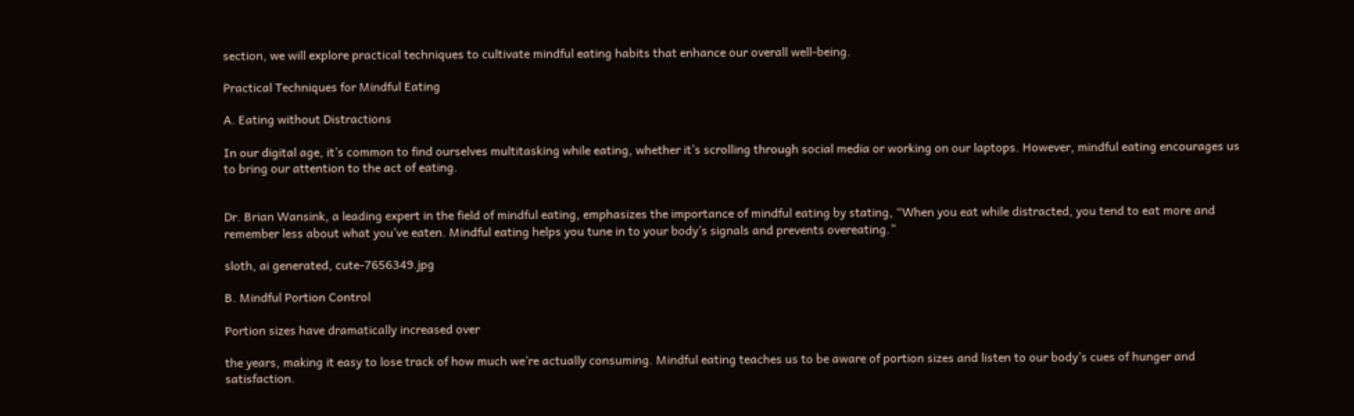section, we will explore practical techniques to cultivate mindful eating habits that enhance our overall well-being.

Practical Techniques for Mindful Eating

A. Eating without Distractions

In our digital age, it’s common to find ourselves multitasking while eating, whether it’s scrolling through social media or working on our laptops. However, mindful eating encourages us to bring our attention to the act of eating.


Dr. Brian Wansink, a leading expert in the field of mindful eating, emphasizes the importance of mindful eating by stating, “When you eat while distracted, you tend to eat more and remember less about what you’ve eaten. Mindful eating helps you tune in to your body’s signals and prevents overeating.”

sloth, ai generated, cute-7656349.jpg

B. Mindful Portion Control

Portion sizes have dramatically increased over

the years, making it easy to lose track of how much we’re actually consuming. Mindful eating teaches us to be aware of portion sizes and listen to our body’s cues of hunger and satisfaction.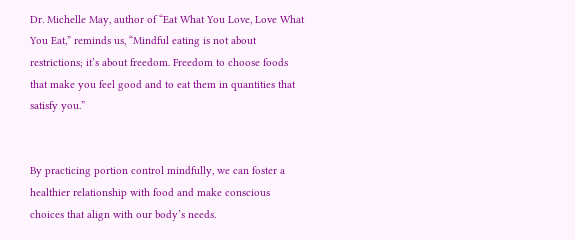Dr. Michelle May, author of “Eat What You Love, Love What You Eat,” reminds us, “Mindful eating is not about restrictions; it’s about freedom. Freedom to choose foods that make you feel good and to eat them in quantities that satisfy you.”


By practicing portion control mindfully, we can foster a healthier relationship with food and make conscious choices that align with our body’s needs.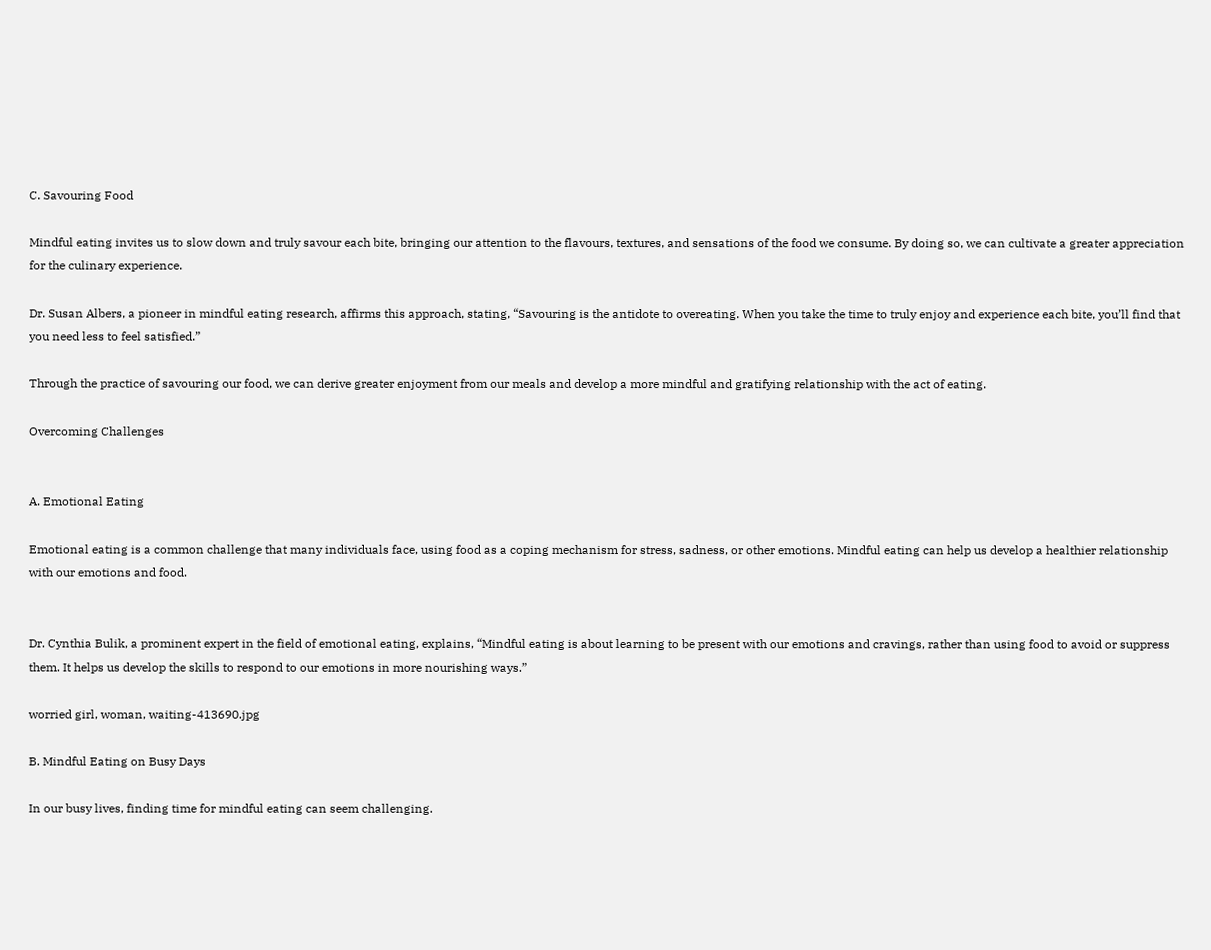C. Savouring Food

Mindful eating invites us to slow down and truly savour each bite, bringing our attention to the flavours, textures, and sensations of the food we consume. By doing so, we can cultivate a greater appreciation for the culinary experience.

Dr. Susan Albers, a pioneer in mindful eating research, affirms this approach, stating, “Savouring is the antidote to overeating. When you take the time to truly enjoy and experience each bite, you’ll find that you need less to feel satisfied.”

Through the practice of savouring our food, we can derive greater enjoyment from our meals and develop a more mindful and gratifying relationship with the act of eating.

Overcoming Challenges


A. Emotional Eating

Emotional eating is a common challenge that many individuals face, using food as a coping mechanism for stress, sadness, or other emotions. Mindful eating can help us develop a healthier relationship with our emotions and food.


Dr. Cynthia Bulik, a prominent expert in the field of emotional eating, explains, “Mindful eating is about learning to be present with our emotions and cravings, rather than using food to avoid or suppress them. It helps us develop the skills to respond to our emotions in more nourishing ways.”

worried girl, woman, waiting-413690.jpg

B. Mindful Eating on Busy Days

In our busy lives, finding time for mindful eating can seem challenging.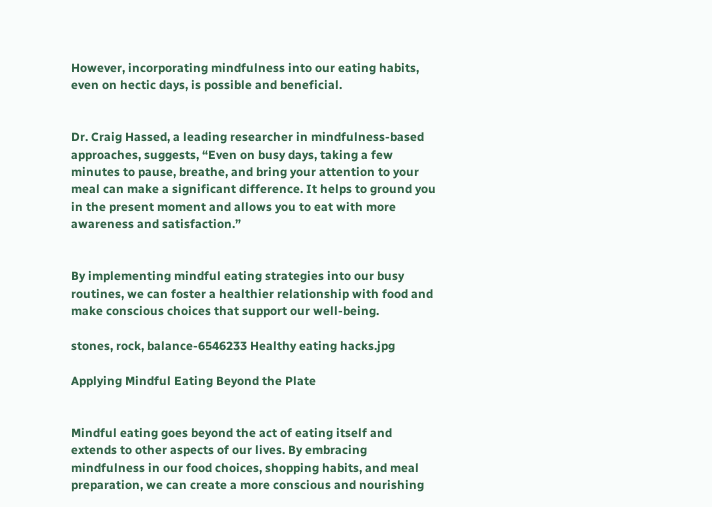However, incorporating mindfulness into our eating habits, even on hectic days, is possible and beneficial.


Dr. Craig Hassed, a leading researcher in mindfulness-based approaches, suggests, “Even on busy days, taking a few minutes to pause, breathe, and bring your attention to your meal can make a significant difference. It helps to ground you in the present moment and allows you to eat with more awareness and satisfaction.”


By implementing mindful eating strategies into our busy routines, we can foster a healthier relationship with food and make conscious choices that support our well-being.

stones, rock, balance-6546233 Healthy eating hacks.jpg

Applying Mindful Eating Beyond the Plate


Mindful eating goes beyond the act of eating itself and extends to other aspects of our lives. By embracing mindfulness in our food choices, shopping habits, and meal preparation, we can create a more conscious and nourishing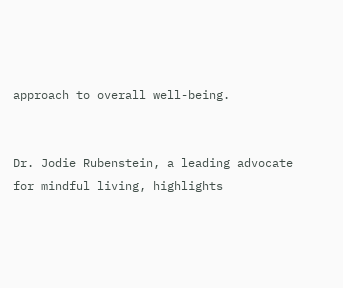approach to overall well-being.


Dr. Jodie Rubenstein, a leading advocate for mindful living, highlights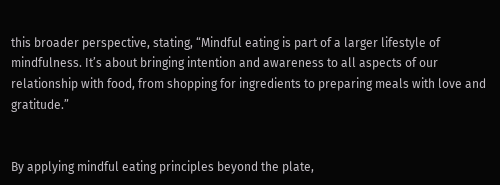this broader perspective, stating, “Mindful eating is part of a larger lifestyle of mindfulness. It’s about bringing intention and awareness to all aspects of our relationship with food, from shopping for ingredients to preparing meals with love and gratitude.”


By applying mindful eating principles beyond the plate,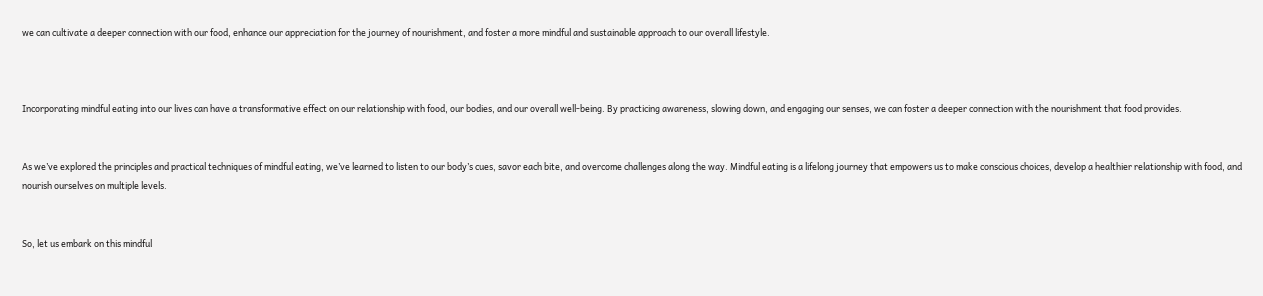we can cultivate a deeper connection with our food, enhance our appreciation for the journey of nourishment, and foster a more mindful and sustainable approach to our overall lifestyle.



Incorporating mindful eating into our lives can have a transformative effect on our relationship with food, our bodies, and our overall well-being. By practicing awareness, slowing down, and engaging our senses, we can foster a deeper connection with the nourishment that food provides.


As we’ve explored the principles and practical techniques of mindful eating, we’ve learned to listen to our body’s cues, savor each bite, and overcome challenges along the way. Mindful eating is a lifelong journey that empowers us to make conscious choices, develop a healthier relationship with food, and nourish ourselves on multiple levels.


So, let us embark on this mindful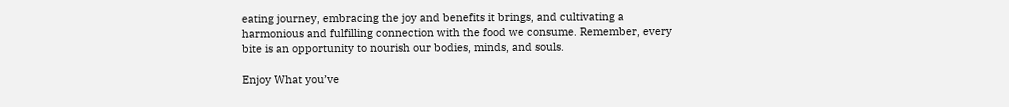eating journey, embracing the joy and benefits it brings, and cultivating a harmonious and fulfilling connection with the food we consume. Remember, every bite is an opportunity to nourish our bodies, minds, and souls.

Enjoy What you’ve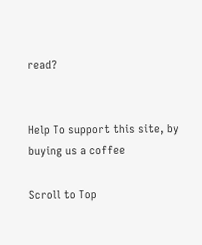read?


Help To support this site, by buying us a coffee

Scroll to Top